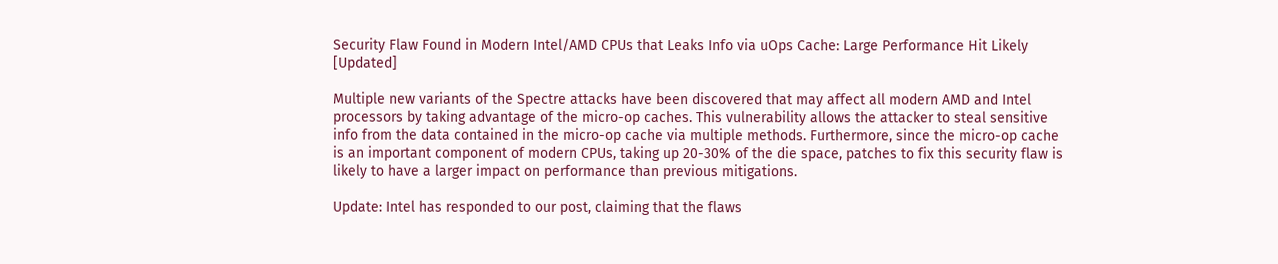Security Flaw Found in Modern Intel/AMD CPUs that Leaks Info via uOps Cache: Large Performance Hit Likely [Updated]

Multiple new variants of the Spectre attacks have been discovered that may affect all modern AMD and Intel processors by taking advantage of the micro-op caches. This vulnerability allows the attacker to steal sensitive info from the data contained in the micro-op cache via multiple methods. Furthermore, since the micro-op cache is an important component of modern CPUs, taking up 20-30% of the die space, patches to fix this security flaw is likely to have a larger impact on performance than previous mitigations.

Update: Intel has responded to our post, claiming that the flaws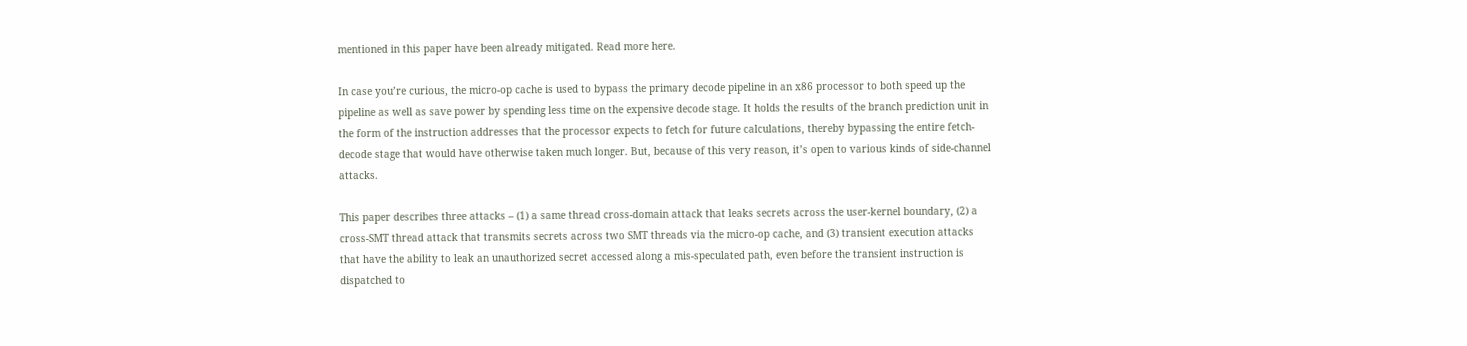mentioned in this paper have been already mitigated. Read more here.

In case you’re curious, the micro-op cache is used to bypass the primary decode pipeline in an x86 processor to both speed up the pipeline as well as save power by spending less time on the expensive decode stage. It holds the results of the branch prediction unit in the form of the instruction addresses that the processor expects to fetch for future calculations, thereby bypassing the entire fetch-decode stage that would have otherwise taken much longer. But, because of this very reason, it’s open to various kinds of side-channel attacks.

This paper describes three attacks – (1) a same thread cross-domain attack that leaks secrets across the user-kernel boundary, (2) a cross-SMT thread attack that transmits secrets across two SMT threads via the micro-op cache, and (3) transient execution attacks that have the ability to leak an unauthorized secret accessed along a mis-speculated path, even before the transient instruction is dispatched to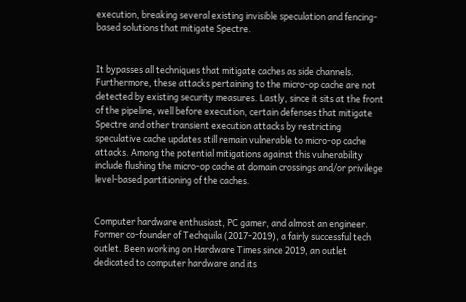execution, breaking several existing invisible speculation and fencing-based solutions that mitigate Spectre.


It bypasses all techniques that mitigate caches as side channels. Furthermore, these attacks pertaining to the micro-op cache are not detected by existing security measures. Lastly, since it sits at the front of the pipeline, well before execution, certain defenses that mitigate Spectre and other transient execution attacks by restricting speculative cache updates still remain vulnerable to micro-op cache attacks. Among the potential mitigations against this vulnerability include flushing the micro-op cache at domain crossings and/or privilege level-based partitioning of the caches.


Computer hardware enthusiast, PC gamer, and almost an engineer. Former co-founder of Techquila (2017-2019), a fairly successful tech outlet. Been working on Hardware Times since 2019, an outlet dedicated to computer hardware and its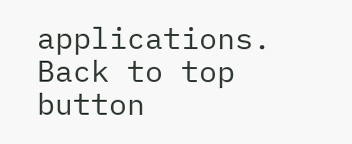applications.
Back to top button